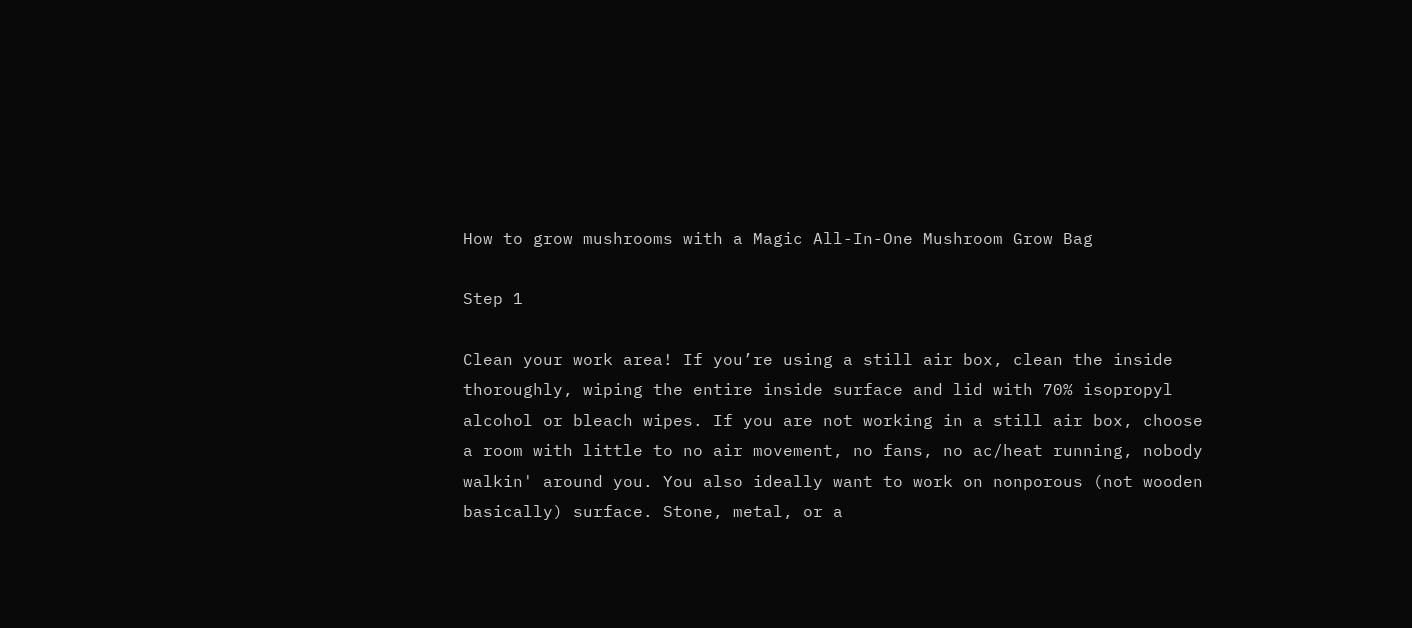How to grow mushrooms with a Magic All-In-One Mushroom Grow Bag

Step 1

Clean your work area! If you’re using a still air box, clean the inside thoroughly, wiping the entire inside surface and lid with 70% isopropyl alcohol or bleach wipes. If you are not working in a still air box, choose a room with little to no air movement, no fans, no ac/heat running, nobody walkin' around you. You also ideally want to work on nonporous (not wooden basically) surface. Stone, metal, or a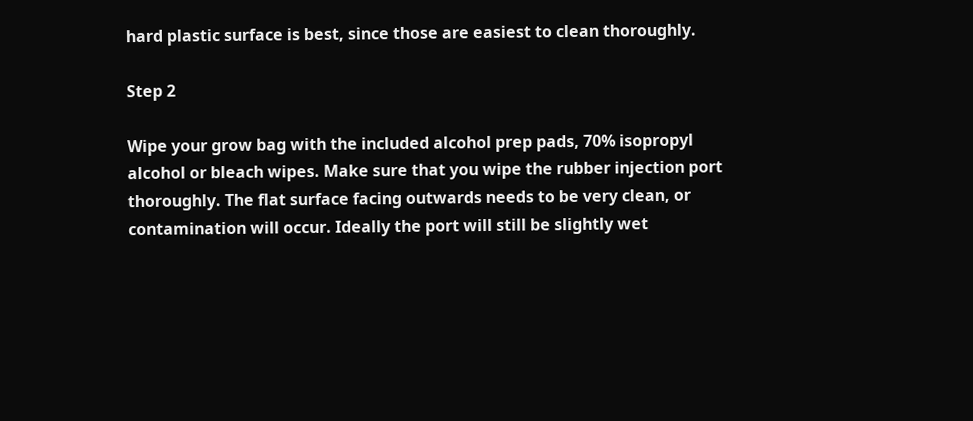hard plastic surface is best, since those are easiest to clean thoroughly.

Step 2

Wipe your grow bag with the included alcohol prep pads, 70% isopropyl alcohol or bleach wipes. Make sure that you wipe the rubber injection port thoroughly. The flat surface facing outwards needs to be very clean, or contamination will occur. Ideally the port will still be slightly wet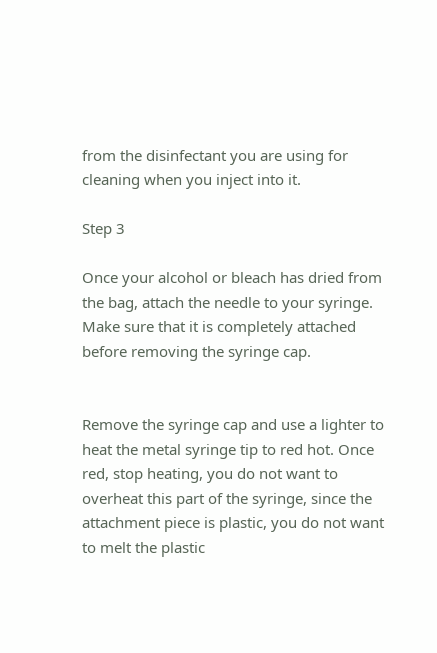from the disinfectant you are using for cleaning when you inject into it.

Step 3

Once your alcohol or bleach has dried from the bag, attach the needle to your syringe. Make sure that it is completely attached before removing the syringe cap.


Remove the syringe cap and use a lighter to heat the metal syringe tip to red hot. Once red, stop heating, you do not want to overheat this part of the syringe, since the attachment piece is plastic, you do not want to melt the plastic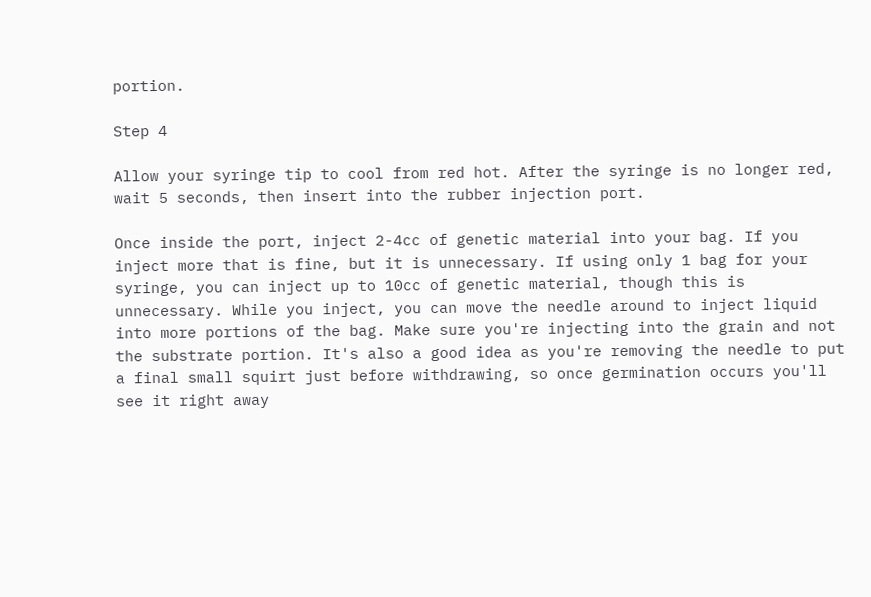portion.

Step 4

Allow your syringe tip to cool from red hot. After the syringe is no longer red, wait 5 seconds, then insert into the rubber injection port.

Once inside the port, inject 2-4cc of genetic material into your bag. If you inject more that is fine, but it is unnecessary. If using only 1 bag for your syringe, you can inject up to 10cc of genetic material, though this is unnecessary. While you inject, you can move the needle around to inject liquid into more portions of the bag. Make sure you're injecting into the grain and not the substrate portion. It's also a good idea as you're removing the needle to put a final small squirt just before withdrawing, so once germination occurs you'll see it right away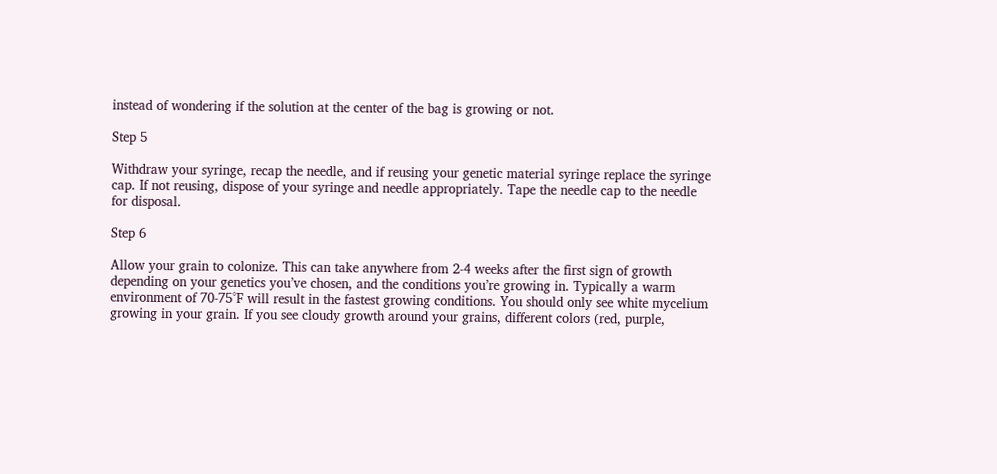instead of wondering if the solution at the center of the bag is growing or not.

Step 5

Withdraw your syringe, recap the needle, and if reusing your genetic material syringe replace the syringe cap. If not reusing, dispose of your syringe and needle appropriately. Tape the needle cap to the needle for disposal.

Step 6

Allow your grain to colonize. This can take anywhere from 2-4 weeks after the first sign of growth depending on your genetics you’ve chosen, and the conditions you’re growing in. Typically a warm environment of 70-75°F will result in the fastest growing conditions. You should only see white mycelium growing in your grain. If you see cloudy growth around your grains, different colors (red, purple,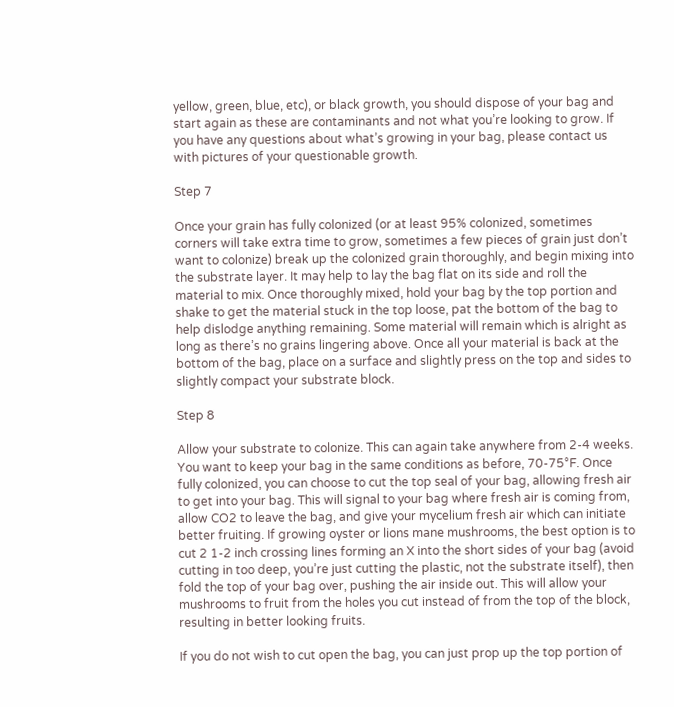yellow, green, blue, etc), or black growth, you should dispose of your bag and start again as these are contaminants and not what you’re looking to grow. If you have any questions about what’s growing in your bag, please contact us with pictures of your questionable growth.

Step 7

Once your grain has fully colonized (or at least 95% colonized, sometimes corners will take extra time to grow, sometimes a few pieces of grain just don’t want to colonize) break up the colonized grain thoroughly, and begin mixing into the substrate layer. It may help to lay the bag flat on its side and roll the material to mix. Once thoroughly mixed, hold your bag by the top portion and shake to get the material stuck in the top loose, pat the bottom of the bag to help dislodge anything remaining. Some material will remain which is alright as long as there’s no grains lingering above. Once all your material is back at the bottom of the bag, place on a surface and slightly press on the top and sides to slightly compact your substrate block.

Step 8

Allow your substrate to colonize. This can again take anywhere from 2-4 weeks. You want to keep your bag in the same conditions as before, 70-75°F. Once fully colonized, you can choose to cut the top seal of your bag, allowing fresh air to get into your bag. This will signal to your bag where fresh air is coming from, allow CO2 to leave the bag, and give your mycelium fresh air which can initiate better fruiting. If growing oyster or lions mane mushrooms, the best option is to cut 2 1-2 inch crossing lines forming an X into the short sides of your bag (avoid cutting in too deep, you’re just cutting the plastic, not the substrate itself), then fold the top of your bag over, pushing the air inside out. This will allow your mushrooms to fruit from the holes you cut instead of from the top of the block, resulting in better looking fruits.

If you do not wish to cut open the bag, you can just prop up the top portion of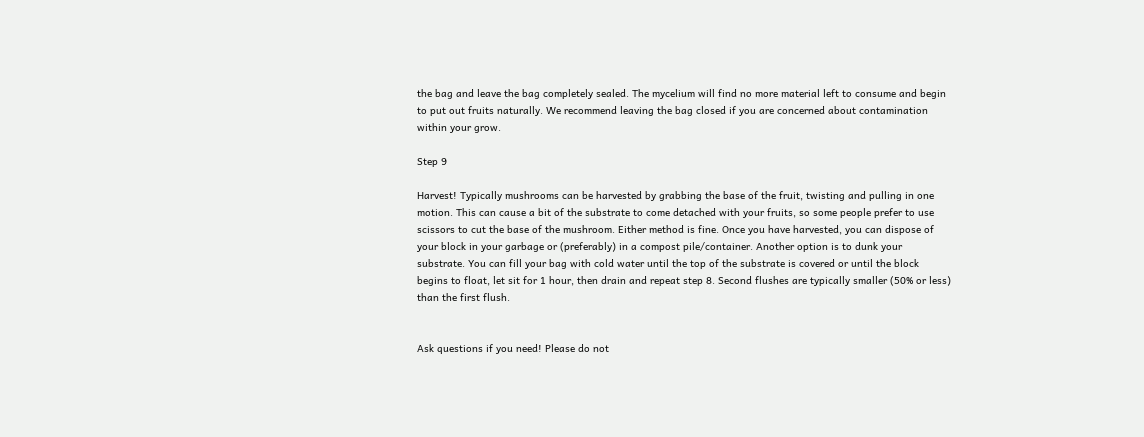the bag and leave the bag completely sealed. The mycelium will find no more material left to consume and begin to put out fruits naturally. We recommend leaving the bag closed if you are concerned about contamination within your grow.

Step 9

Harvest! Typically mushrooms can be harvested by grabbing the base of the fruit, twisting and pulling in one motion. This can cause a bit of the substrate to come detached with your fruits, so some people prefer to use scissors to cut the base of the mushroom. Either method is fine. Once you have harvested, you can dispose of your block in your garbage or (preferably) in a compost pile/container. Another option is to dunk your substrate. You can fill your bag with cold water until the top of the substrate is covered or until the block begins to float, let sit for 1 hour, then drain and repeat step 8. Second flushes are typically smaller (50% or less) than the first flush.


Ask questions if you need! Please do not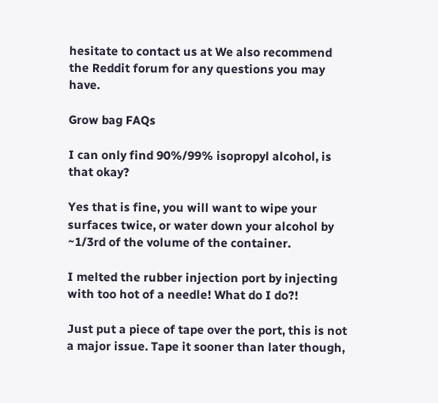hesitate to contact us at We also recommend the Reddit forum for any questions you may have.

Grow bag FAQs

I can only find 90%/99% isopropyl alcohol, is that okay?

Yes that is fine, you will want to wipe your surfaces twice, or water down your alcohol by ~1/3rd of the volume of the container.

I melted the rubber injection port by injecting with too hot of a needle! What do I do?!

Just put a piece of tape over the port, this is not a major issue. Tape it sooner than later though,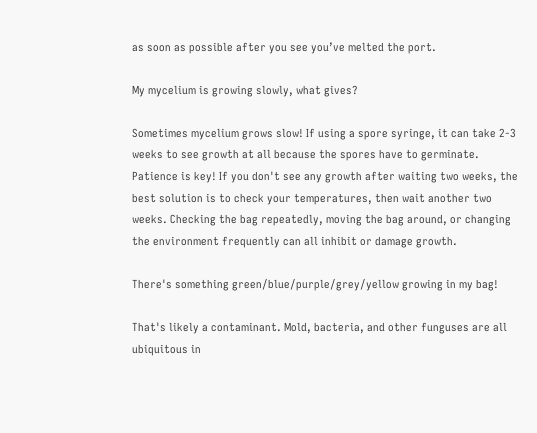as soon as possible after you see you’ve melted the port.

My mycelium is growing slowly, what gives?

Sometimes mycelium grows slow! If using a spore syringe, it can take 2-3 weeks to see growth at all because the spores have to germinate. Patience is key! If you don't see any growth after waiting two weeks, the best solution is to check your temperatures, then wait another two weeks. Checking the bag repeatedly, moving the bag around, or changing the environment frequently can all inhibit or damage growth.

There's something green/blue/purple/grey/yellow growing in my bag!

That's likely a contaminant. Mold, bacteria, and other funguses are all ubiquitous in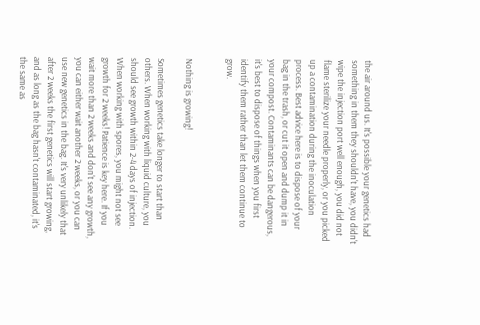the air around us. It's possible your genetics had something in them they shouldn't have, you didn't wipe the injection port well enough, you did not flame sterilize your needle properly, or you picked up a contamination during the inoculation process. Best advice here is to dispose of your bag in the trash, or cut it open and dump it in your compost. Contaminants can be dangerous, it's best to dispose of things when you first identify them rather than let them continue to grow.


Nothing is growing!

Sometimes genetics take longer to start than others. When working with liquid culture, you should see growth within 2-4 days of injection. When working with spores, you might not see growth for 2 weeks! Patience is key here. If you wait more than 2 weeks and don't see any growth, you can either wait another 2 weeks, or you can use new genetics in the bag. It's very unlikely that after 2 weeks the first genetics will start growing, and as long as the bag hasn't contaminated, it's the same as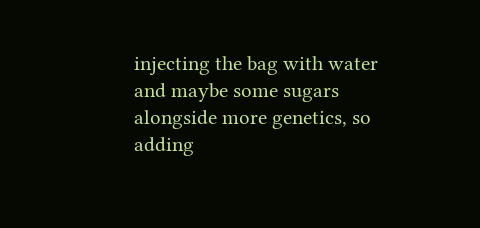injecting the bag with water and maybe some sugars alongside more genetics, so adding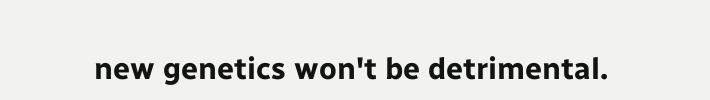new genetics won't be detrimental.